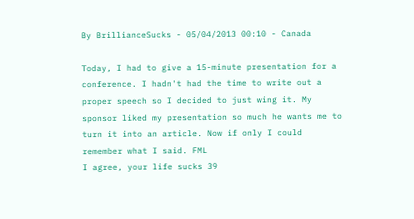By BrillianceSucks - 05/04/2013 00:10 - Canada

Today, I had to give a 15-minute presentation for a conference. I hadn't had the time to write out a proper speech so I decided to just wing it. My sponsor liked my presentation so much he wants me to turn it into an article. Now if only I could remember what I said. FML
I agree, your life sucks 39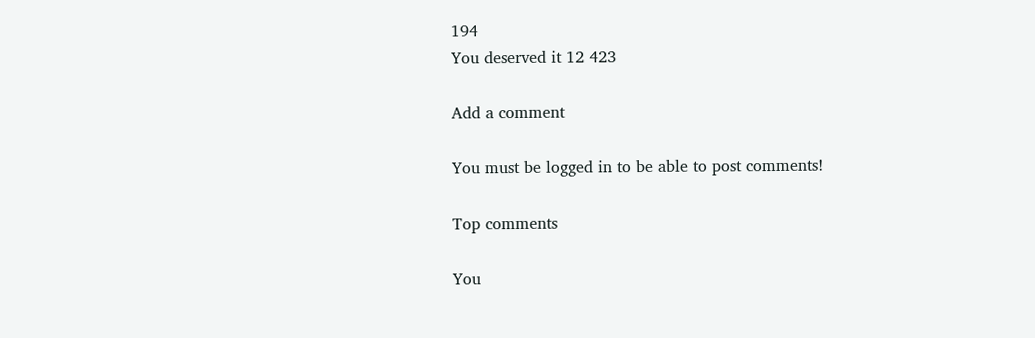194
You deserved it 12 423

Add a comment

You must be logged in to be able to post comments!

Top comments

You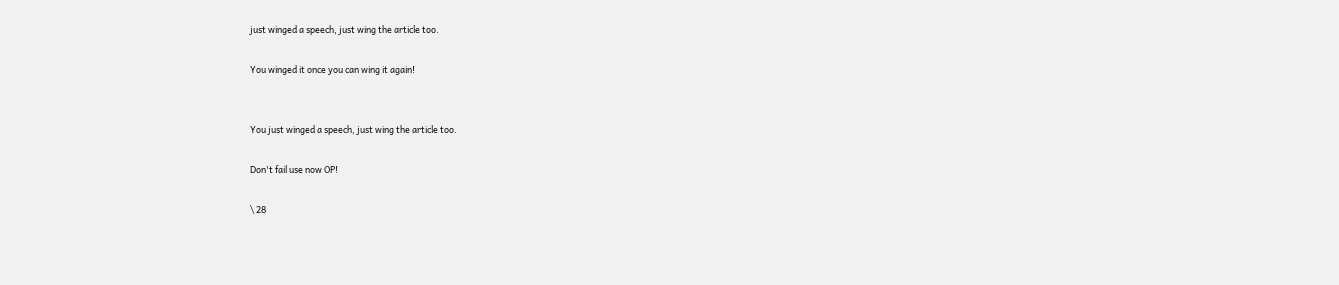just winged a speech, just wing the article too.

You winged it once you can wing it again!


You just winged a speech, just wing the article too.

Don't fail use now OP!

\ 28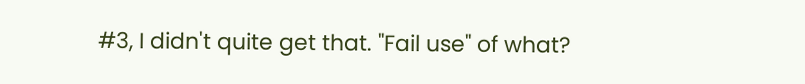#3, I didn't quite get that. "Fail use" of what?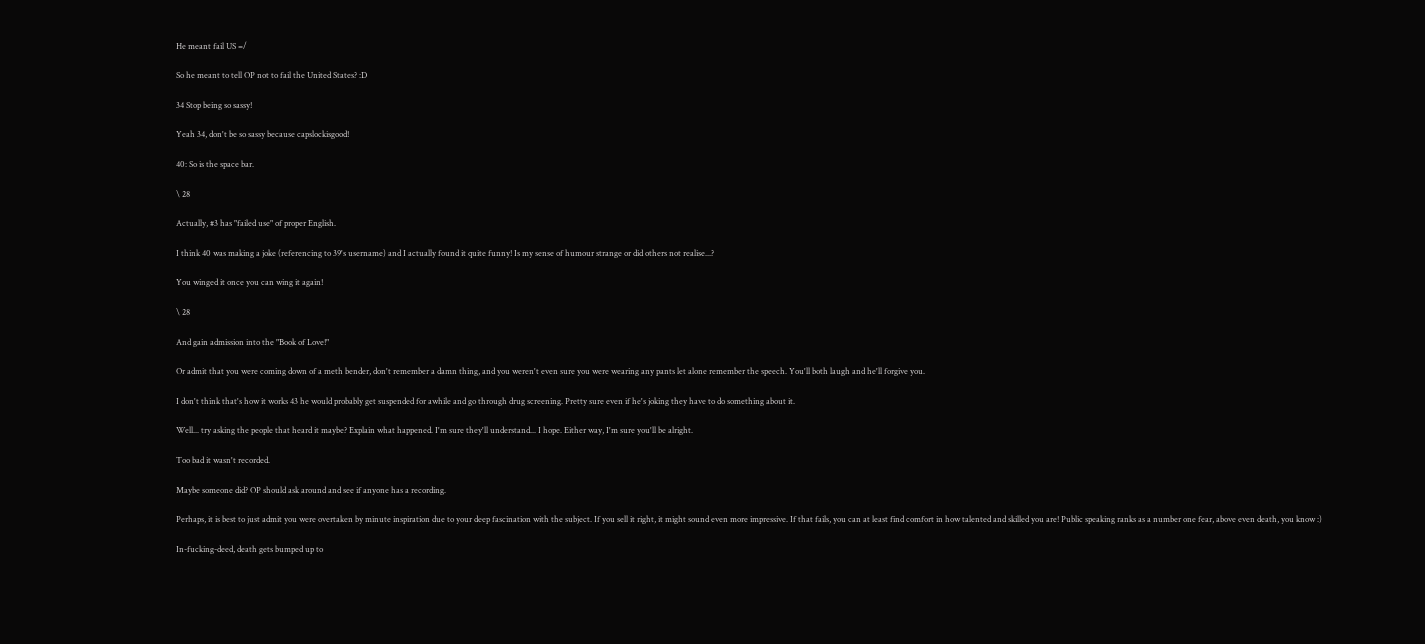He meant fail US =/

So he meant to tell OP not to fail the United States? :D

34 Stop being so sassy!

Yeah 34, don't be so sassy because capslockisgood!

40: So is the space bar.

\ 28

Actually, #3 has "failed use" of proper English.

I think 40 was making a joke (referencing to 39's username) and I actually found it quite funny! Is my sense of humour strange or did others not realise...?

You winged it once you can wing it again!

\ 28

And gain admission into the "Book of Love!"

Or admit that you were coming down of a meth bender, don't remember a damn thing, and you weren't even sure you were wearing any pants let alone remember the speech. You'll both laugh and he'll forgive you.

I don't think that's how it works 43 he would probably get suspended for awhile and go through drug screening. Pretty sure even if he's joking they have to do something about it.

Well... try asking the people that heard it maybe? Explain what happened. I'm sure they'll understand... I hope. Either way, I'm sure you'll be alright.

Too bad it wasn't recorded.

Maybe someone did? OP should ask around and see if anyone has a recording.

Perhaps, it is best to just admit you were overtaken by minute inspiration due to your deep fascination with the subject. If you sell it right, it might sound even more impressive. If that fails, you can at least find comfort in how talented and skilled you are! Public speaking ranks as a number one fear, above even death, you know :)

In-fucking-deed, death gets bumped up to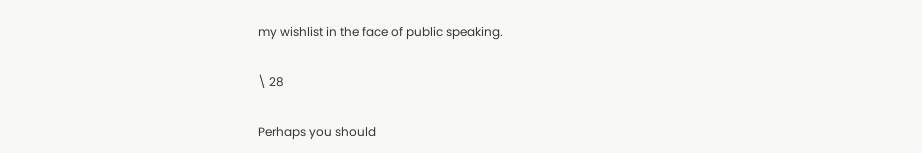my wishlist in the face of public speaking.

\ 28

Perhaps you should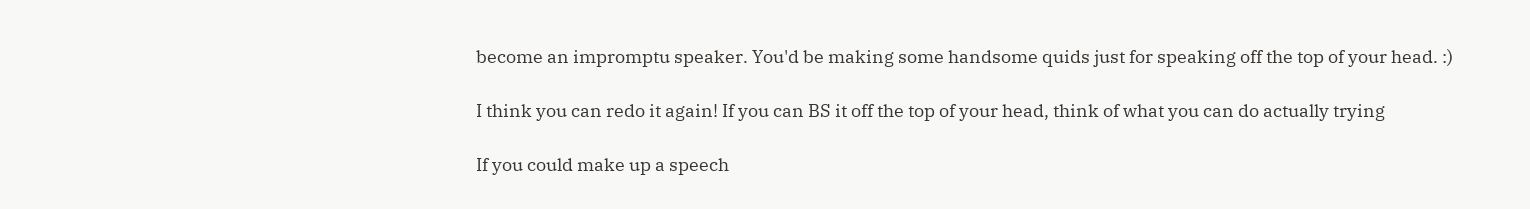become an impromptu speaker. You'd be making some handsome quids just for speaking off the top of your head. :)

I think you can redo it again! If you can BS it off the top of your head, think of what you can do actually trying

If you could make up a speech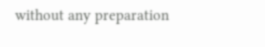without any preparation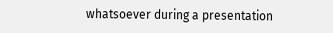whatsoever during a presentation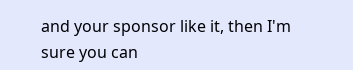and your sponsor like it, then I'm sure you can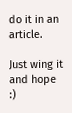do it in an article.

Just wing it and hope :)